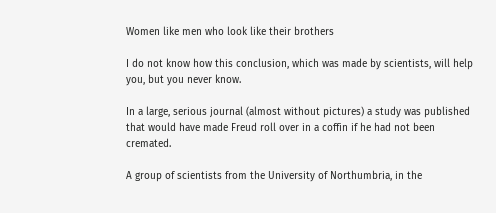Women like men who look like their brothers

I do not know how this conclusion, which was made by scientists, will help you, but you never know.

In a large, serious journal (almost without pictures) a study was published that would have made Freud roll over in a coffin if he had not been cremated.

A group of scientists from the University of Northumbria, in the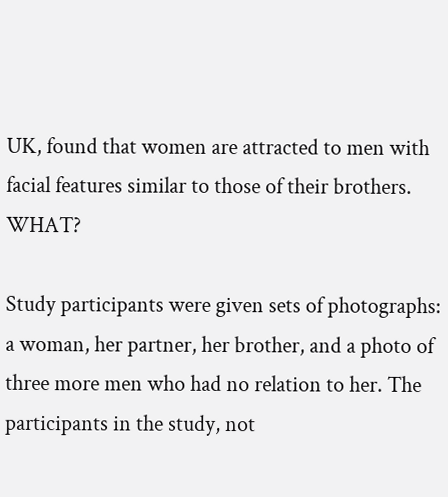UK, found that women are attracted to men with facial features similar to those of their brothers. WHAT?

Study participants were given sets of photographs: a woman, her partner, her brother, and a photo of three more men who had no relation to her. The participants in the study, not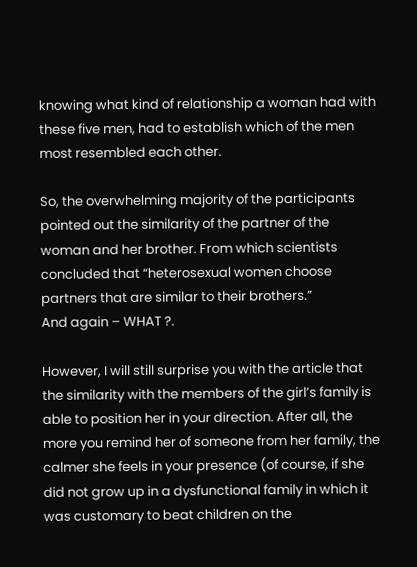knowing what kind of relationship a woman had with these five men, had to establish which of the men most resembled each other.

So, the overwhelming majority of the participants pointed out the similarity of the partner of the woman and her brother. From which scientists concluded that “heterosexual women choose partners that are similar to their brothers.”
And again – WHAT ?.

However, I will still surprise you with the article that the similarity with the members of the girl’s family is able to position her in your direction. After all, the more you remind her of someone from her family, the calmer she feels in your presence (of course, if she did not grow up in a dysfunctional family in which it was customary to beat children on the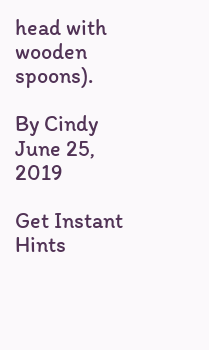head with wooden spoons).

By Cindy
June 25, 2019

Get Instant Hints